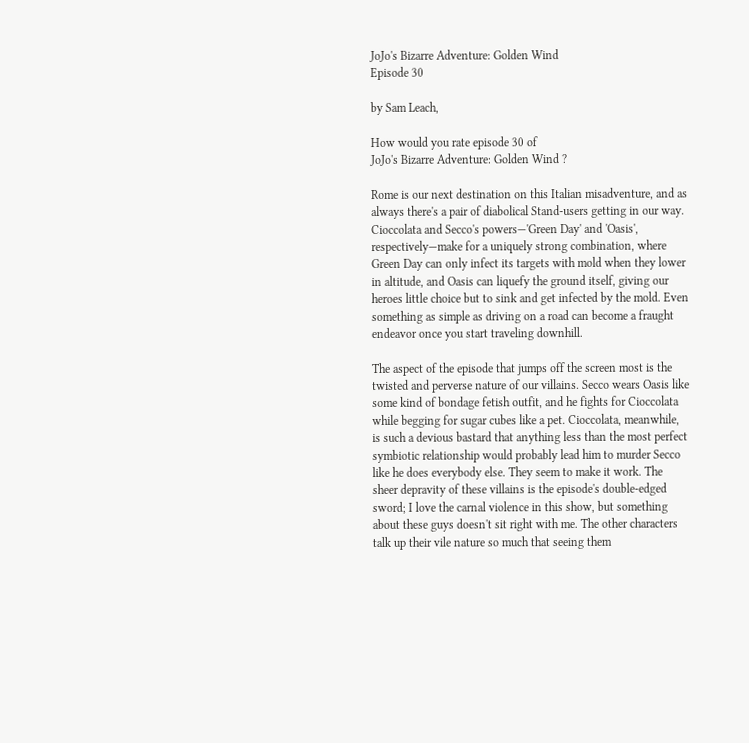JoJo's Bizarre Adventure: Golden Wind
Episode 30

by Sam Leach,

How would you rate episode 30 of
JoJo's Bizarre Adventure: Golden Wind ?

Rome is our next destination on this Italian misadventure, and as always there's a pair of diabolical Stand-users getting in our way. Cioccolata and Secco's powers—'Green Day' and 'Oasis', respectively—make for a uniquely strong combination, where Green Day can only infect its targets with mold when they lower in altitude, and Oasis can liquefy the ground itself, giving our heroes little choice but to sink and get infected by the mold. Even something as simple as driving on a road can become a fraught endeavor once you start traveling downhill.

The aspect of the episode that jumps off the screen most is the twisted and perverse nature of our villains. Secco wears Oasis like some kind of bondage fetish outfit, and he fights for Cioccolata while begging for sugar cubes like a pet. Cioccolata, meanwhile, is such a devious bastard that anything less than the most perfect symbiotic relationship would probably lead him to murder Secco like he does everybody else. They seem to make it work. The sheer depravity of these villains is the episode's double-edged sword; I love the carnal violence in this show, but something about these guys doesn't sit right with me. The other characters talk up their vile nature so much that seeing them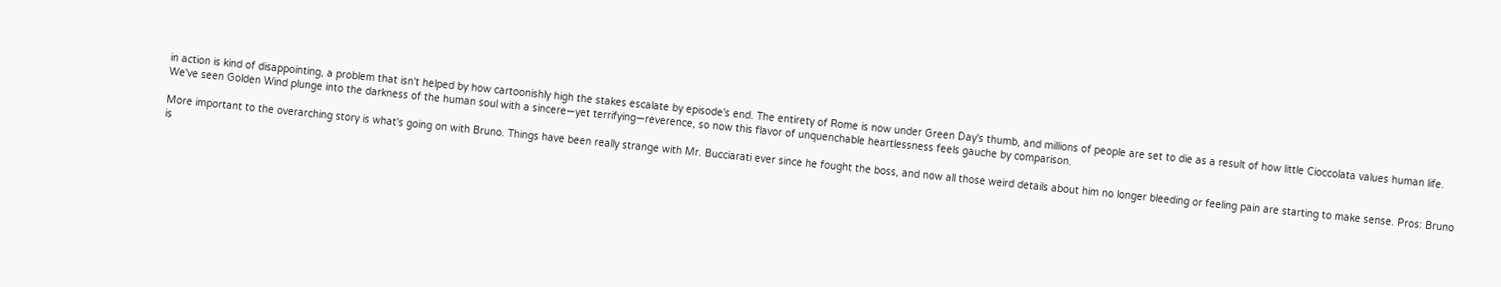in action is kind of disappointing, a problem that isn't helped by how cartoonishly high the stakes escalate by episode's end. The entirety of Rome is now under Green Day's thumb, and millions of people are set to die as a result of how little Cioccolata values human life. We've seen Golden Wind plunge into the darkness of the human soul with a sincere—yet terrifying—reverence, so now this flavor of unquenchable heartlessness feels gauche by comparison.

More important to the overarching story is what's going on with Bruno. Things have been really strange with Mr. Bucciarati ever since he fought the boss, and now all those weird details about him no longer bleeding or feeling pain are starting to make sense. Pros: Bruno is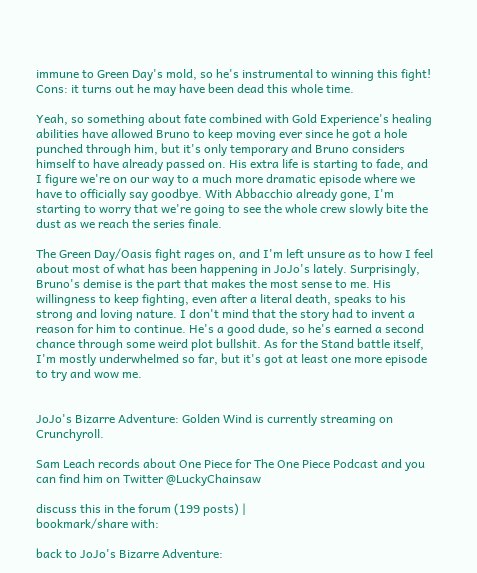immune to Green Day's mold, so he's instrumental to winning this fight! Cons: it turns out he may have been dead this whole time.

Yeah, so something about fate combined with Gold Experience's healing abilities have allowed Bruno to keep moving ever since he got a hole punched through him, but it's only temporary and Bruno considers himself to have already passed on. His extra life is starting to fade, and I figure we're on our way to a much more dramatic episode where we have to officially say goodbye. With Abbacchio already gone, I'm starting to worry that we're going to see the whole crew slowly bite the dust as we reach the series finale.

The Green Day/Oasis fight rages on, and I'm left unsure as to how I feel about most of what has been happening in JoJo's lately. Surprisingly, Bruno's demise is the part that makes the most sense to me. His willingness to keep fighting, even after a literal death, speaks to his strong and loving nature. I don't mind that the story had to invent a reason for him to continue. He's a good dude, so he's earned a second chance through some weird plot bullshit. As for the Stand battle itself, I'm mostly underwhelmed so far, but it's got at least one more episode to try and wow me.


JoJo's Bizarre Adventure: Golden Wind is currently streaming on Crunchyroll.

Sam Leach records about One Piece for The One Piece Podcast and you can find him on Twitter @LuckyChainsaw

discuss this in the forum (199 posts) |
bookmark/share with:

back to JoJo's Bizarre Adventure: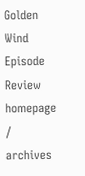Golden Wind
Episode Review homepage / archives